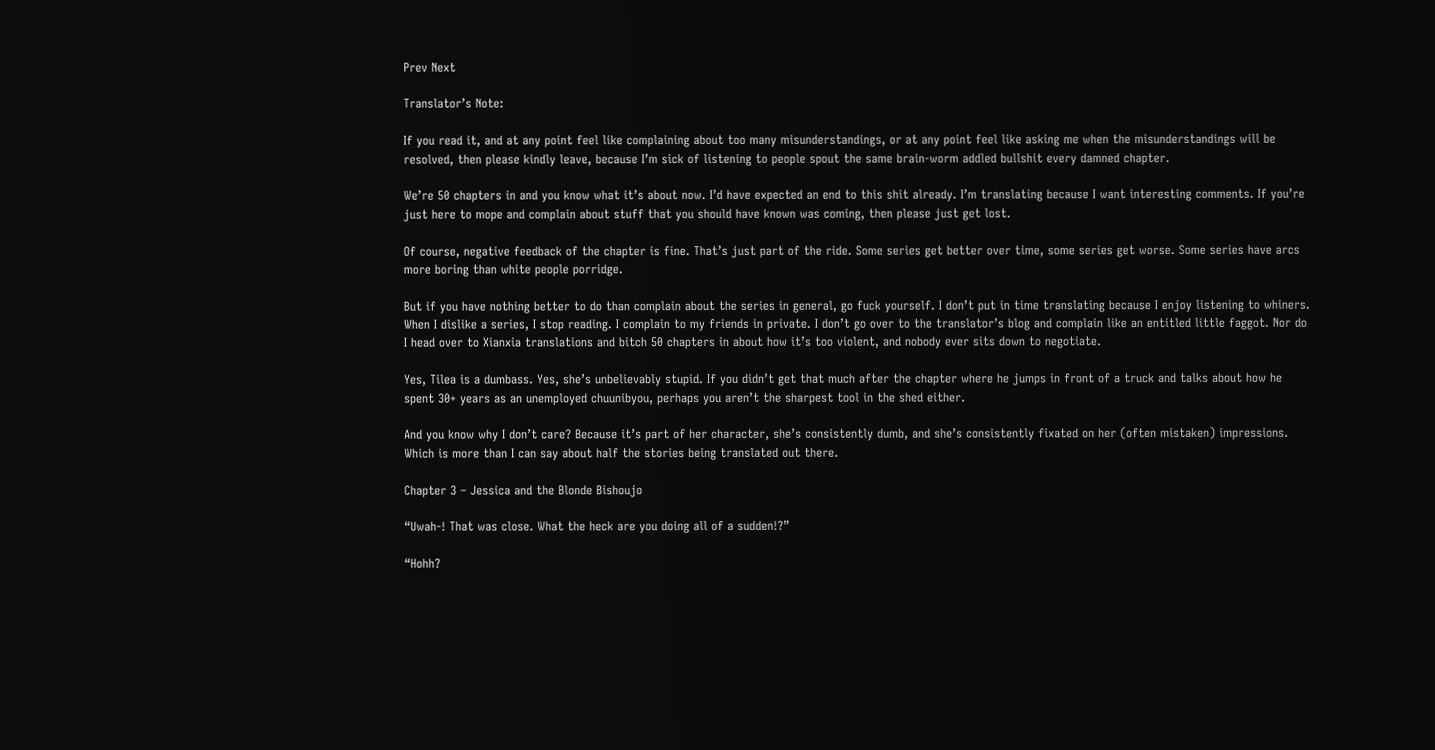Prev Next

Translator’s Note:

If you read it, and at any point feel like complaining about too many misunderstandings, or at any point feel like asking me when the misunderstandings will be resolved, then please kindly leave, because I’m sick of listening to people spout the same brain-worm addled bullshit every damned chapter.

We’re 50 chapters in and you know what it’s about now. I’d have expected an end to this shit already. I’m translating because I want interesting comments. If you’re just here to mope and complain about stuff that you should have known was coming, then please just get lost.

Of course, negative feedback of the chapter is fine. That’s just part of the ride. Some series get better over time, some series get worse. Some series have arcs more boring than white people porridge.

But if you have nothing better to do than complain about the series in general, go fuck yourself. I don’t put in time translating because I enjoy listening to whiners. When I dislike a series, I stop reading. I complain to my friends in private. I don’t go over to the translator’s blog and complain like an entitled little faggot. Nor do I head over to Xianxia translations and bitch 50 chapters in about how it’s too violent, and nobody ever sits down to negotiate.

Yes, Tilea is a dumbass. Yes, she’s unbelievably stupid. If you didn’t get that much after the chapter where he jumps in front of a truck and talks about how he spent 30+ years as an unemployed chuunibyou, perhaps you aren’t the sharpest tool in the shed either.

And you know why I don’t care? Because it’s part of her character, she’s consistently dumb, and she’s consistently fixated on her (often mistaken) impressions. Which is more than I can say about half the stories being translated out there.

Chapter 3 – Jessica and the Blonde Bishoujo

“Uwah-! That was close. What the heck are you doing all of a sudden!?”

“Hohh?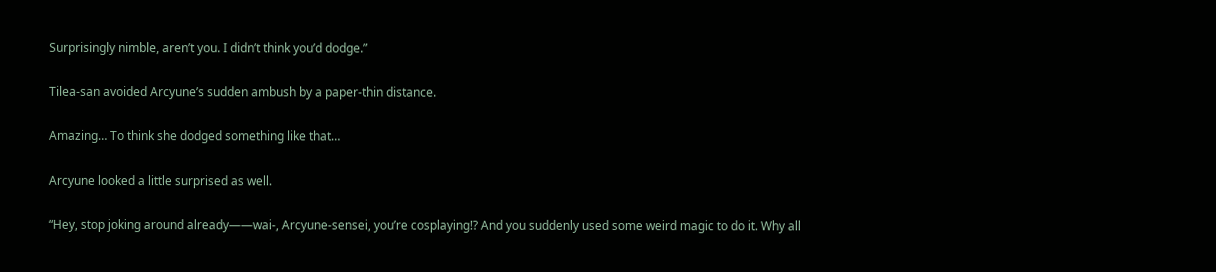Surprisingly nimble, aren’t you. I didn’t think you’d dodge.”

Tilea-san avoided Arcyune’s sudden ambush by a paper-thin distance.

Amazing… To think she dodged something like that…

Arcyune looked a little surprised as well.

“Hey, stop joking around already――wai-, Arcyune-sensei, you’re cosplaying!? And you suddenly used some weird magic to do it. Why all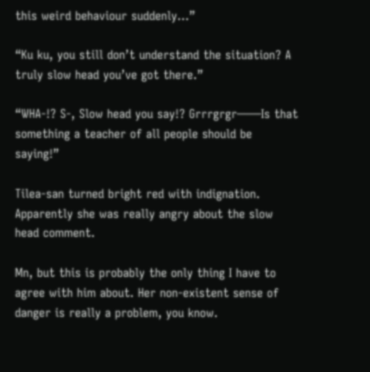this weird behaviour suddenly…”

“Ku ku, you still don’t understand the situation? A truly slow head you’ve got there.”

“WHA-!? S-, Slow head you say!? Grrrgrgr――Is that something a teacher of all people should be saying!”

Tilea-san turned bright red with indignation. Apparently she was really angry about the slow head comment.

Mn, but this is probably the only thing I have to agree with him about. Her non-existent sense of danger is really a problem, you know.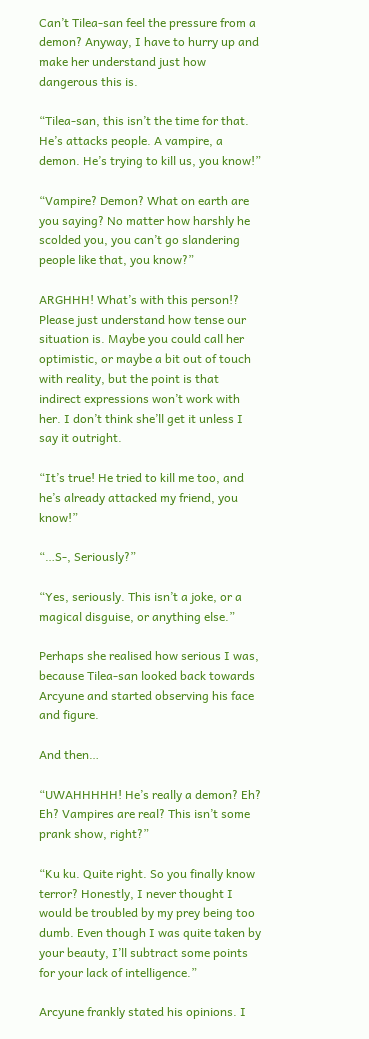Can’t Tilea-san feel the pressure from a demon? Anyway, I have to hurry up and make her understand just how dangerous this is.

“Tilea-san, this isn’t the time for that. He’s attacks people. A vampire, a demon. He’s trying to kill us, you know!”

“Vampire? Demon? What on earth are you saying? No matter how harshly he scolded you, you can’t go slandering people like that, you know?”

ARGHHH! What’s with this person!? Please just understand how tense our situation is. Maybe you could call her optimistic, or maybe a bit out of touch with reality, but the point is that indirect expressions won’t work with her. I don’t think she’ll get it unless I say it outright.

“It’s true! He tried to kill me too, and he’s already attacked my friend, you know!”

“…S-, Seriously?”

“Yes, seriously. This isn’t a joke, or a magical disguise, or anything else.”

Perhaps she realised how serious I was, because Tilea-san looked back towards Arcyune and started observing his face and figure.

And then…

“UWAHHHHH! He’s really a demon? Eh? Eh? Vampires are real? This isn’t some prank show, right?”

“Ku ku. Quite right. So you finally know terror? Honestly, I never thought I would be troubled by my prey being too dumb. Even though I was quite taken by your beauty, I’ll subtract some points for your lack of intelligence.”

Arcyune frankly stated his opinions. I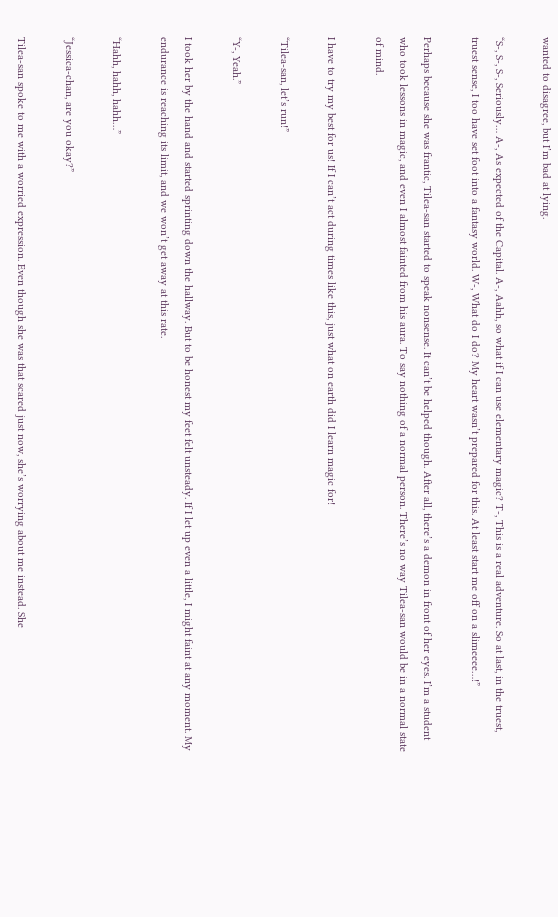wanted to disagree, but I’m bad at lying.

“S-, S-, S-, Seriously… A-, As expected of the Capital. A-, Aahh, so what if I can use elementary magic? T-, This is a real adventure. So at last, in the truest, truest sense, I too have set foot into a fantasy world. W-, What do I do? My heart wasn’t prepared for this. At least start me off on a slimeeee…!”

Perhaps because she was frantic, Tilea-san started to speak nonsense. It can’t be helped though. After all, there’s a demon in front of her eyes. I’m a student who took lessons in magic, and even I almost fainted from his aura. To say nothing of a normal person. There’s no way Tilea-san would be in a normal state of mind.

I have to try my best for us! If I can’t act during times like this, just what on earth did I learn magic for!

“Tilea-san, let’s run!”

“Y-, Yeah.”

I took her by the hand and started sprinting down the hallway. But to be honest my feet felt unsteady. If I let up even a little, I might faint at any moment. My endurance is reaching its limit, and we won’t get away at this rate.

“Hahh, hahh, hahh…”

“Jessica-chan, are you okay?”

Tilea-san spoke to me with a worried expression. Even though she was that scared just now, she’s worrying about me instead. She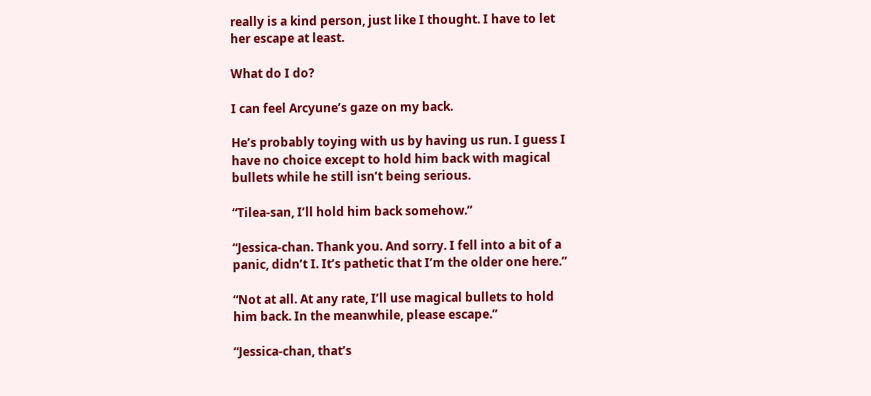really is a kind person, just like I thought. I have to let her escape at least.

What do I do?

I can feel Arcyune’s gaze on my back.

He’s probably toying with us by having us run. I guess I have no choice except to hold him back with magical bullets while he still isn’t being serious.

“Tilea-san, I’ll hold him back somehow.”

“Jessica-chan. Thank you. And sorry. I fell into a bit of a panic, didn’t I. It’s pathetic that I’m the older one here.”

“Not at all. At any rate, I’ll use magical bullets to hold him back. In the meanwhile, please escape.”

“Jessica-chan, that’s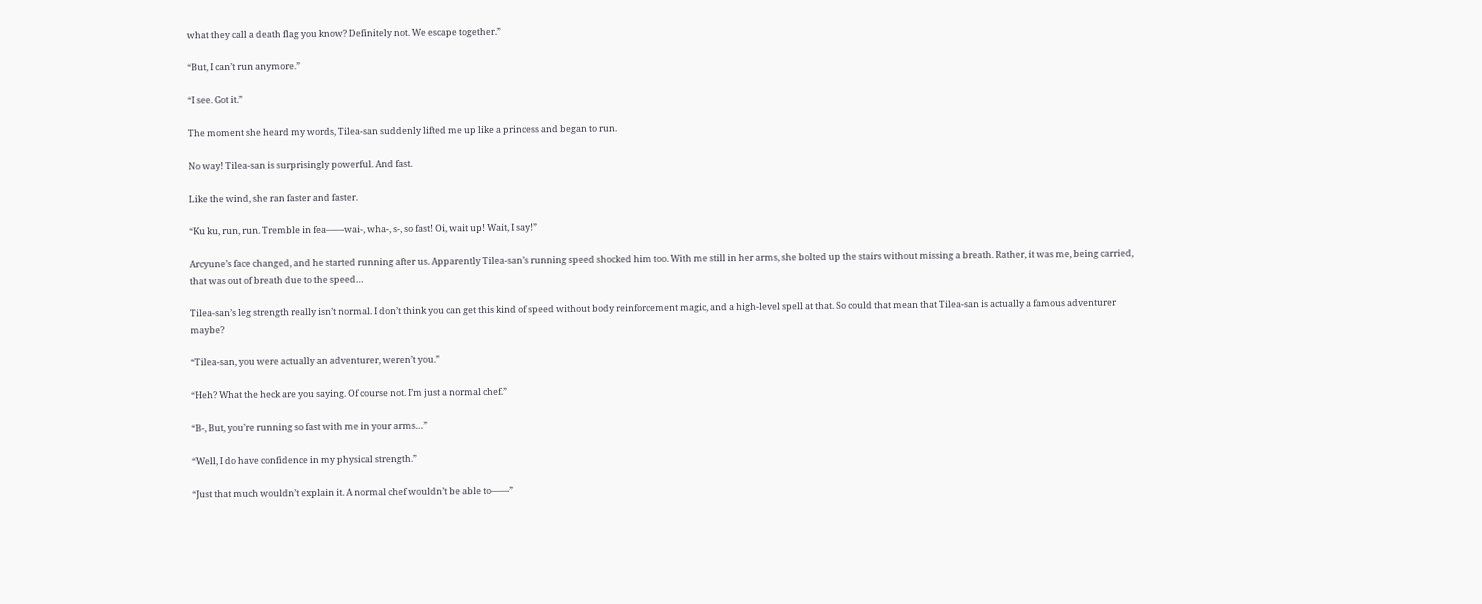what they call a death flag you know? Definitely not. We escape together.”

“But, I can’t run anymore.”

“I see. Got it.”

The moment she heard my words, Tilea-san suddenly lifted me up like a princess and began to run.

No way! Tilea-san is surprisingly powerful. And fast.

Like the wind, she ran faster and faster.

“Ku ku, run, run. Tremble in fea――wai-, wha-, s-, so fast! Oi, wait up! Wait, I say!”

Arcyune’s face changed, and he started running after us. Apparently Tilea-san’s running speed shocked him too. With me still in her arms, she bolted up the stairs without missing a breath. Rather, it was me, being carried, that was out of breath due to the speed…

Tilea-san’s leg strength really isn’t normal. I don’t think you can get this kind of speed without body reinforcement magic, and a high-level spell at that. So could that mean that Tilea-san is actually a famous adventurer maybe?

“Tilea-san, you were actually an adventurer, weren’t you.”

“Heh? What the heck are you saying. Of course not. I’m just a normal chef.”

“B-, But, you’re running so fast with me in your arms…”

“Well, I do have confidence in my physical strength.”

“Just that much wouldn’t explain it. A normal chef wouldn’t be able to――”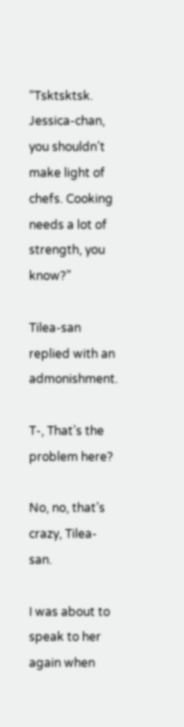“Tsktsktsk. Jessica-chan, you shouldn’t make light of chefs. Cooking needs a lot of strength, you know?”

Tilea-san replied with an admonishment.

T-, That’s the problem here?

No, no, that’s crazy, Tilea-san.

I was about to speak to her again when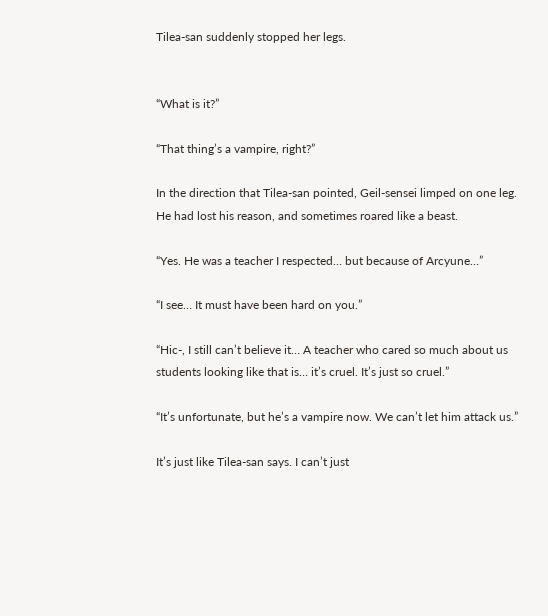Tilea-san suddenly stopped her legs.


“What is it?”

“That thing’s a vampire, right?”

In the direction that Tilea-san pointed, Geil-sensei limped on one leg. He had lost his reason, and sometimes roared like a beast.

“Yes. He was a teacher I respected… but because of Arcyune…”

“I see… It must have been hard on you.”

“Hic-, I still can’t believe it… A teacher who cared so much about us students looking like that is… it’s cruel. It’s just so cruel.”

“It’s unfortunate, but he’s a vampire now. We can’t let him attack us.”

It’s just like Tilea-san says. I can’t just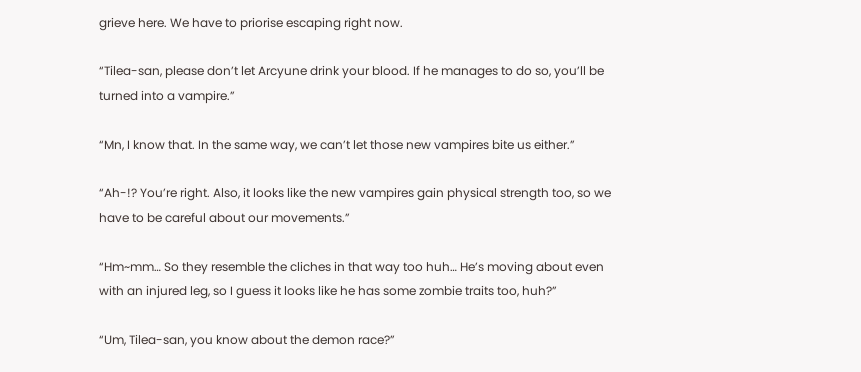grieve here. We have to priorise escaping right now.

“Tilea-san, please don’t let Arcyune drink your blood. If he manages to do so, you’ll be turned into a vampire.”

“Mn, I know that. In the same way, we can’t let those new vampires bite us either.”

“Ah-!? You’re right. Also, it looks like the new vampires gain physical strength too, so we have to be careful about our movements.”

“Hm~mm… So they resemble the cliches in that way too huh… He’s moving about even with an injured leg, so I guess it looks like he has some zombie traits too, huh?”

“Um, Tilea-san, you know about the demon race?”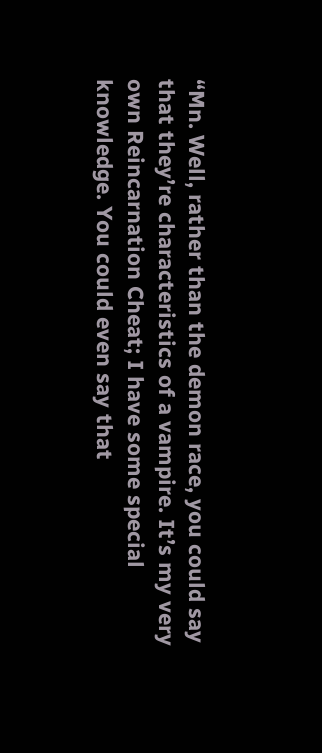“Mn. Well, rather than the demon race, you could say that they’re characteristics of a vampire. It’s my very own Reincarnation Cheat; I have some special knowledge. You could even say that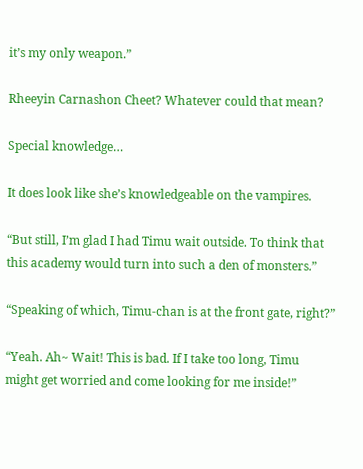it’s my only weapon.”

Rheeyin Carnashon Cheet? Whatever could that mean?

Special knowledge…

It does look like she’s knowledgeable on the vampires.

“But still, I’m glad I had Timu wait outside. To think that this academy would turn into such a den of monsters.”

“Speaking of which, Timu-chan is at the front gate, right?”

“Yeah. Ah~ Wait! This is bad. If I take too long, Timu might get worried and come looking for me inside!”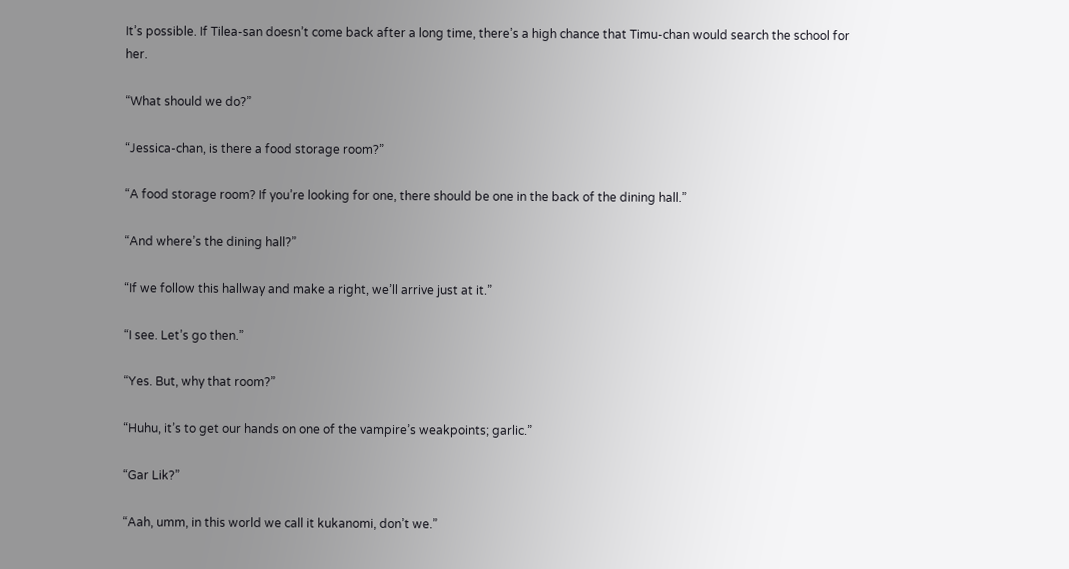It’s possible. If Tilea-san doesn’t come back after a long time, there’s a high chance that Timu-chan would search the school for her.

“What should we do?”

“Jessica-chan, is there a food storage room?”

“A food storage room? If you’re looking for one, there should be one in the back of the dining hall.”

“And where’s the dining hall?”

“If we follow this hallway and make a right, we’ll arrive just at it.”

“I see. Let’s go then.”

“Yes. But, why that room?”

“Huhu, it’s to get our hands on one of the vampire’s weakpoints; garlic.”

“Gar Lik?”

“Aah, umm, in this world we call it kukanomi, don’t we.”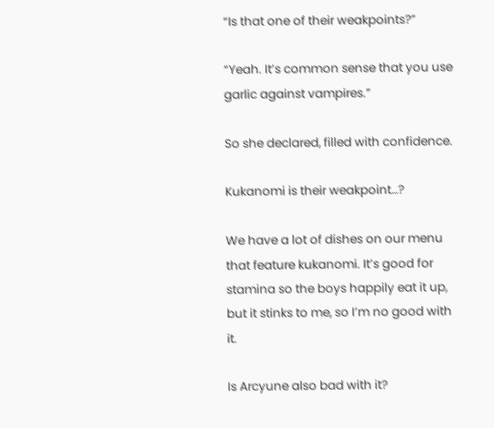“Is that one of their weakpoints?”

“Yeah. It’s common sense that you use garlic against vampires.”

So she declared, filled with confidence.

Kukanomi is their weakpoint…?

We have a lot of dishes on our menu that feature kukanomi. It’s good for stamina so the boys happily eat it up, but it stinks to me, so I’m no good with it.

Is Arcyune also bad with it?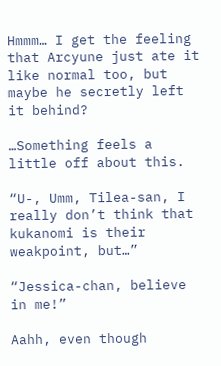Hmmm… I get the feeling that Arcyune just ate it like normal too, but maybe he secretly left it behind?

…Something feels a little off about this.

“U-, Umm, Tilea-san, I really don’t think that kukanomi is their weakpoint, but…”

“Jessica-chan, believe in me!”

Aahh, even though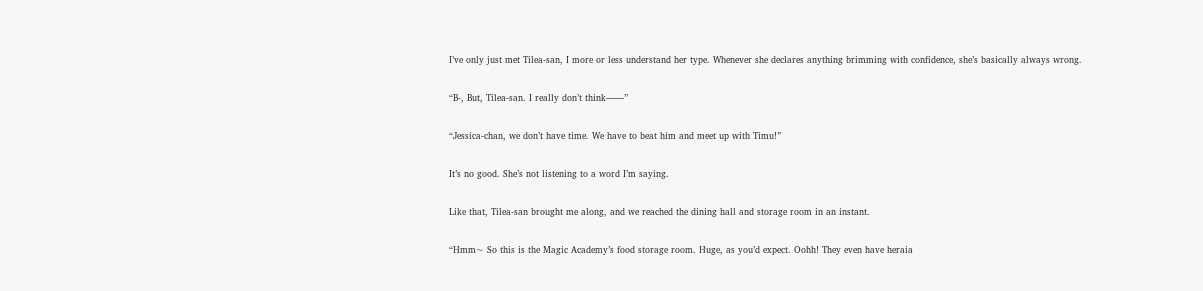I’ve only just met Tilea-san, I more or less understand her type. Whenever she declares anything brimming with confidence, she’s basically always wrong.

“B-, But, Tilea-san. I really don’t think――”

“Jessica-chan, we don’t have time. We have to beat him and meet up with Timu!”

It’s no good. She’s not listening to a word I’m saying.

Like that, Tilea-san brought me along, and we reached the dining hall and storage room in an instant.

“Hmm~ So this is the Magic Academy’s food storage room. Huge, as you’d expect. Oohh! They even have heraia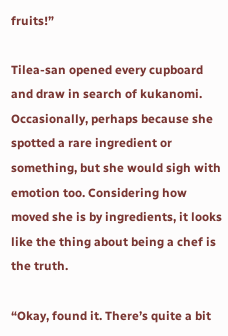fruits!”

Tilea-san opened every cupboard and draw in search of kukanomi. Occasionally, perhaps because she spotted a rare ingredient or something, but she would sigh with emotion too. Considering how moved she is by ingredients, it looks like the thing about being a chef is the truth.

“Okay, found it. There’s quite a bit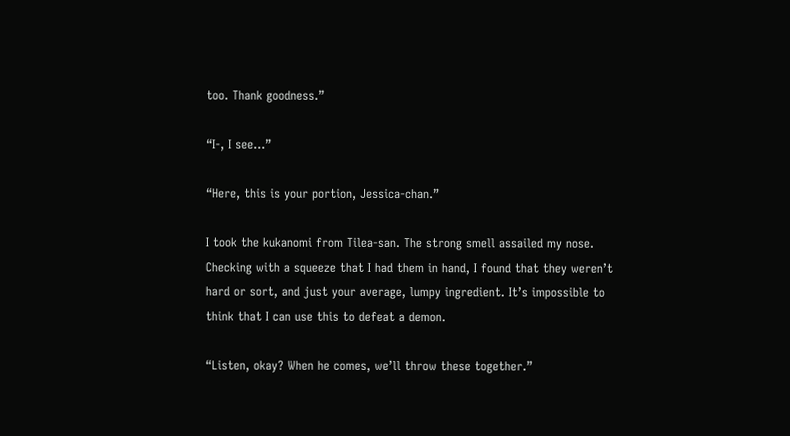too. Thank goodness.”

“I-, I see…”

“Here, this is your portion, Jessica-chan.”

I took the kukanomi from Tilea-san. The strong smell assailed my nose. Checking with a squeeze that I had them in hand, I found that they weren’t hard or sort, and just your average, lumpy ingredient. It’s impossible to think that I can use this to defeat a demon.

“Listen, okay? When he comes, we’ll throw these together.”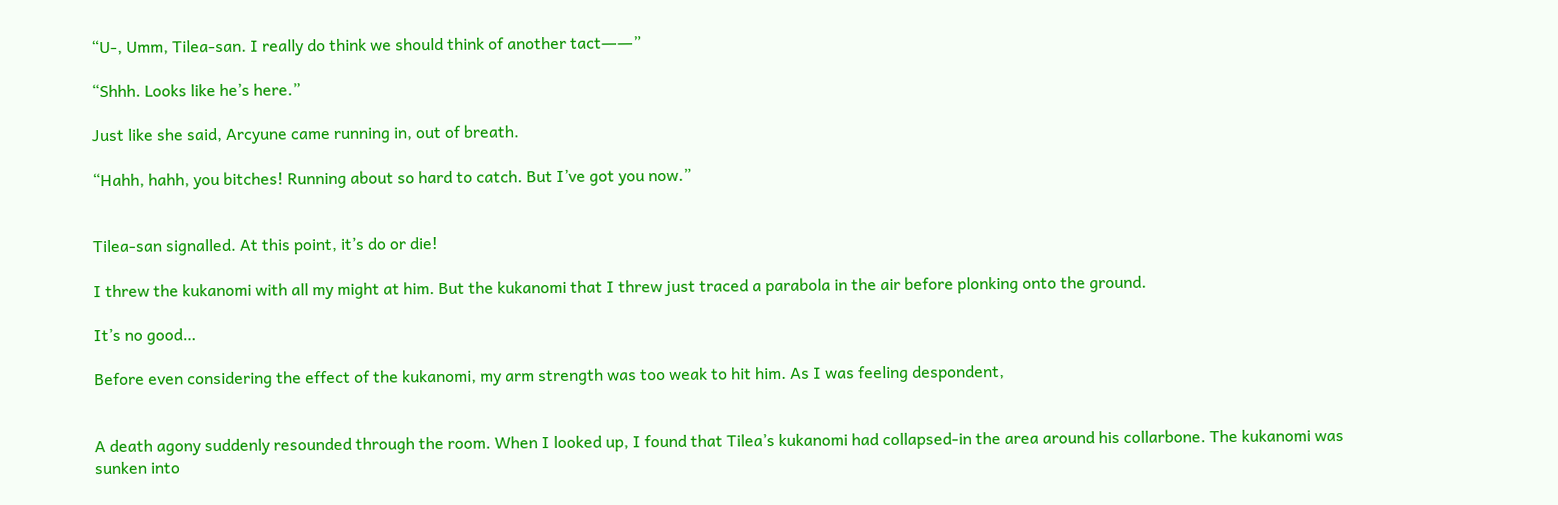“U-, Umm, Tilea-san. I really do think we should think of another tact――”

“Shhh. Looks like he’s here.”

Just like she said, Arcyune came running in, out of breath.

“Hahh, hahh, you bitches! Running about so hard to catch. But I’ve got you now.”


Tilea-san signalled. At this point, it’s do or die!

I threw the kukanomi with all my might at him. But the kukanomi that I threw just traced a parabola in the air before plonking onto the ground.

It’s no good…

Before even considering the effect of the kukanomi, my arm strength was too weak to hit him. As I was feeling despondent,


A death agony suddenly resounded through the room. When I looked up, I found that Tilea’s kukanomi had collapsed-in the area around his collarbone. The kukanomi was sunken into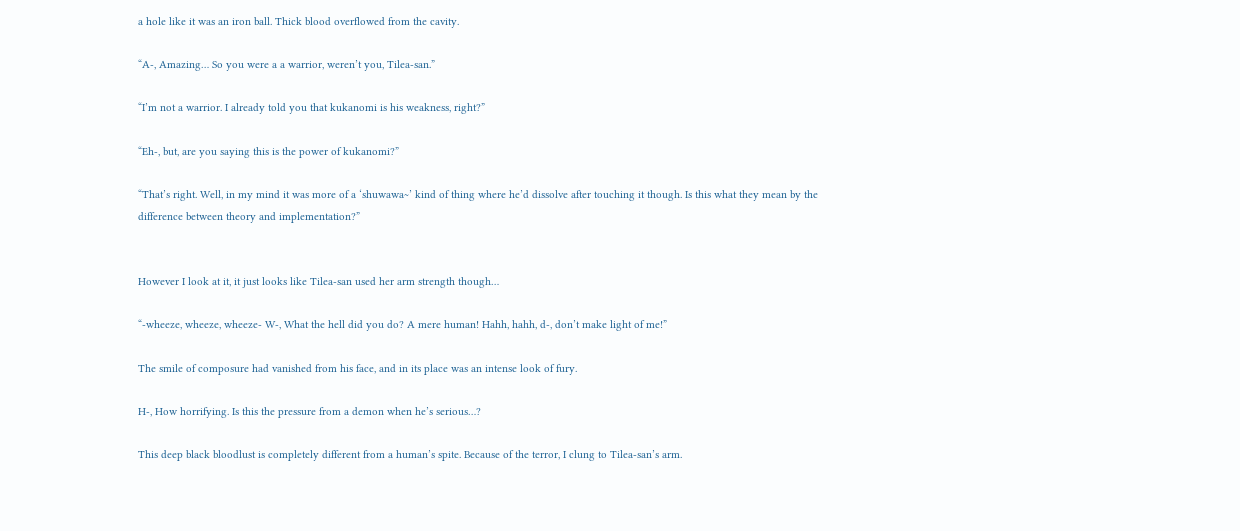a hole like it was an iron ball. Thick blood overflowed from the cavity.

“A-, Amazing… So you were a a warrior, weren’t you, Tilea-san.”

“I’m not a warrior. I already told you that kukanomi is his weakness, right?”

“Eh-, but, are you saying this is the power of kukanomi?”

“That’s right. Well, in my mind it was more of a ‘shuwawa~’ kind of thing where he’d dissolve after touching it though. Is this what they mean by the difference between theory and implementation?”


However I look at it, it just looks like Tilea-san used her arm strength though…

“-wheeze, wheeze, wheeze- W-, What the hell did you do? A mere human! Hahh, hahh, d-, don’t make light of me!”

The smile of composure had vanished from his face, and in its place was an intense look of fury.

H-, How horrifying. Is this the pressure from a demon when he’s serious…?

This deep black bloodlust is completely different from a human’s spite. Because of the terror, I clung to Tilea-san’s arm.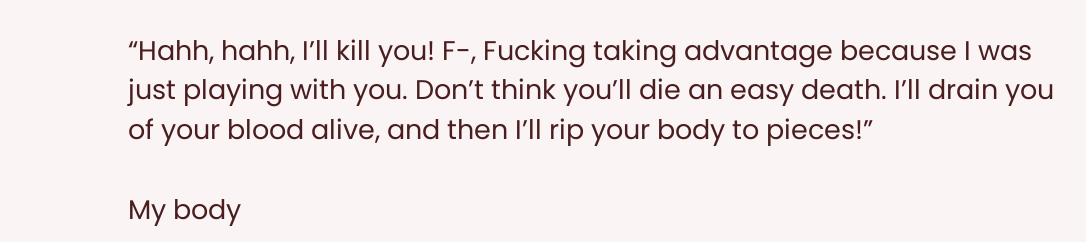“Hahh, hahh, I’ll kill you! F-, Fucking taking advantage because I was just playing with you. Don’t think you’ll die an easy death. I’ll drain you of your blood alive, and then I’ll rip your body to pieces!”

My body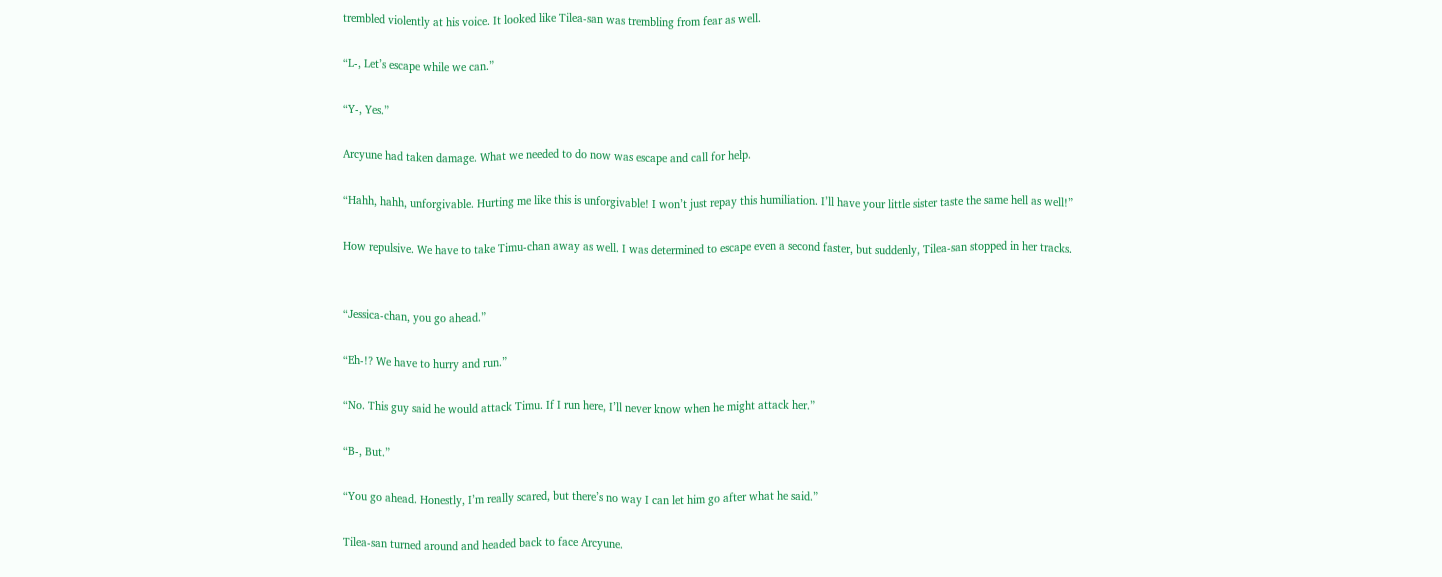trembled violently at his voice. It looked like Tilea-san was trembling from fear as well.

“L-, Let’s escape while we can.”

“Y-, Yes.”

Arcyune had taken damage. What we needed to do now was escape and call for help.

“Hahh, hahh, unforgivable. Hurting me like this is unforgivable! I won’t just repay this humiliation. I’ll have your little sister taste the same hell as well!”

How repulsive. We have to take Timu-chan away as well. I was determined to escape even a second faster, but suddenly, Tilea-san stopped in her tracks.


“Jessica-chan, you go ahead.”

“Eh-!? We have to hurry and run.”

“No. This guy said he would attack Timu. If I run here, I’ll never know when he might attack her.”

“B-, But.”

“You go ahead. Honestly, I’m really scared, but there’s no way I can let him go after what he said.”

Tilea-san turned around and headed back to face Arcyune.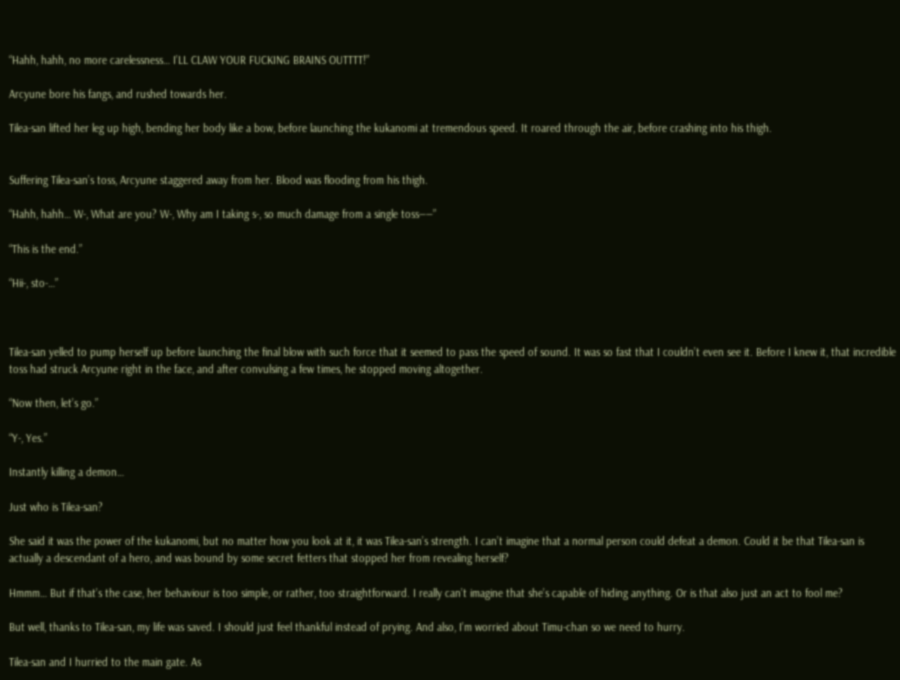“Hahh, hahh, no more carelessness… I’LL CLAW YOUR FUCKING BRAINS OUTTTT!”

Arcyune bore his fangs, and rushed towards her.

Tilea-san lifted her leg up high, bending her body like a bow, before launching the kukanomi at tremendous speed. It roared through the air, before crashing into his thigh.


Suffering Tilea-san’s toss, Arcyune staggered away from her. Blood was flooding from his thigh.

“Hahh, hahh… W-, What are you? W-, Why am I taking s-, so much damage from a single toss――”

“This is the end.”

“Hii-, sto-…”



Tilea-san yelled to pump herself up before launching the final blow with such force that it seemed to pass the speed of sound. It was so fast that I couldn’t even see it. Before I knew it, that incredible toss had struck Arcyune right in the face, and after convulsing a few times, he stopped moving altogether.

“Now then, let’s go.”

“Y-, Yes.”

Instantly killing a demon…

Just who is Tilea-san?

She said it was the power of the kukanomi, but no matter how you look at it, it was Tilea-san’s strength. I can’t imagine that a normal person could defeat a demon. Could it be that Tilea-san is actually a descendant of a hero, and was bound by some secret fetters that stopped her from revealing herself?

Hmmm… But if that’s the case, her behaviour is too simple, or rather, too straightforward. I really can’t imagine that she’s capable of hiding anything. Or is that also just an act to fool me?

But well, thanks to Tilea-san, my life was saved. I should just feel thankful instead of prying. And also, I’m worried about Timu-chan so we need to hurry.

Tilea-san and I hurried to the main gate. As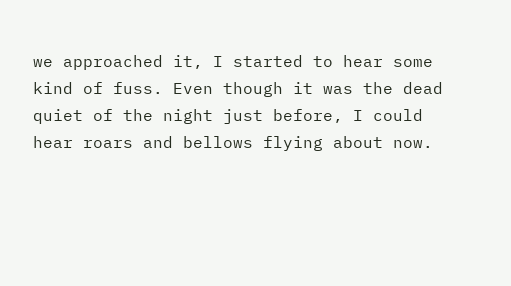we approached it, I started to hear some kind of fuss. Even though it was the dead quiet of the night just before, I could hear roars and bellows flying about now.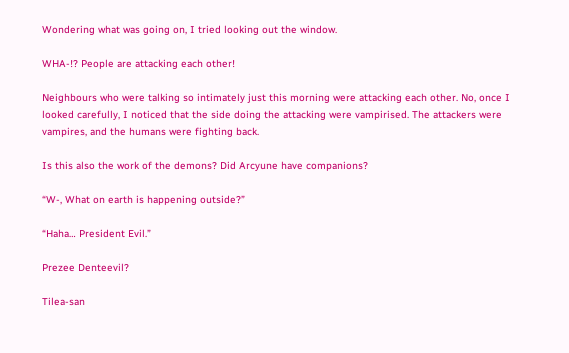Wondering what was going on, I tried looking out the window.

WHA-!? People are attacking each other!

Neighbours who were talking so intimately just this morning were attacking each other. No, once I looked carefully, I noticed that the side doing the attacking were vampirised. The attackers were vampires, and the humans were fighting back.

Is this also the work of the demons? Did Arcyune have companions?

“W-, What on earth is happening outside?”

“Haha… President Evil.”

Prezee Denteevil?

Tilea-san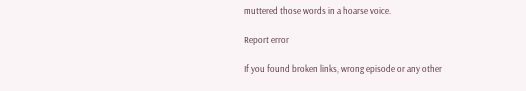muttered those words in a hoarse voice.

Report error

If you found broken links, wrong episode or any other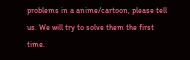problems in a anime/cartoon, please tell us. We will try to solve them the first time.